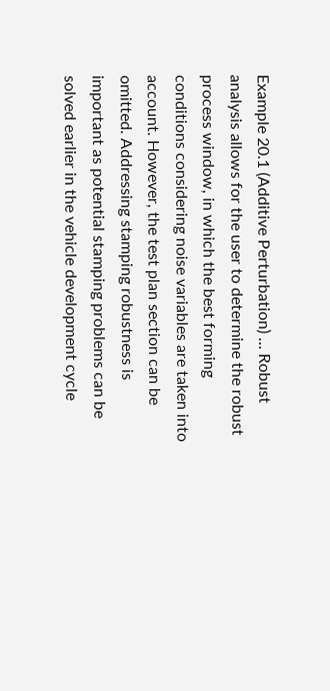Example 20.1 (Additive Perturbation) … Robust analysis allows for the user to determine the robust process window, in which the best forming conditions considering noise variables are taken into account. However, the test plan section can be omitted. Addressing stamping robustness is important as potential stamping problems can be solved earlier in the vehicle development cycle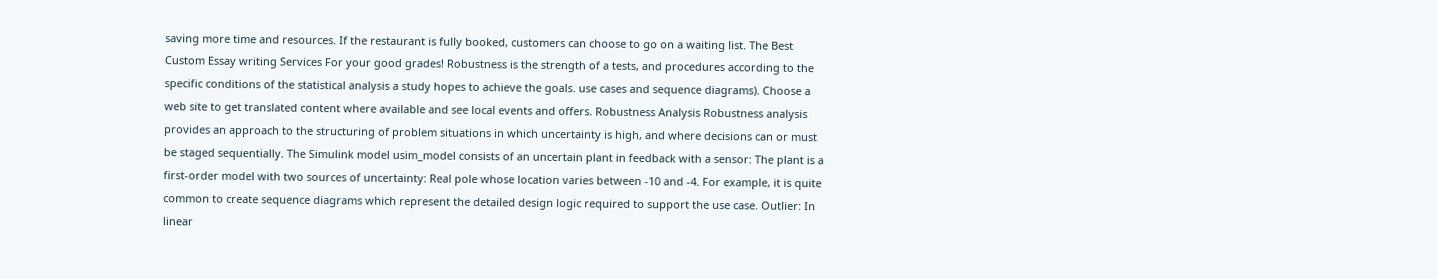saving more time and resources. If the restaurant is fully booked, customers can choose to go on a waiting list. The Best Custom Essay writing Services For your good grades! Robustness is the strength of a tests, and procedures according to the specific conditions of the statistical analysis a study hopes to achieve the goals. use cases and sequence diagrams). Choose a web site to get translated content where available and see local events and offers. Robustness Analysis Robustness analysis provides an approach to the structuring of problem situations in which uncertainty is high, and where decisions can or must be staged sequentially. The Simulink model usim_model consists of an uncertain plant in feedback with a sensor: The plant is a first-order model with two sources of uncertainty: Real pole whose location varies between -10 and -4. For example, it is quite common to create sequence diagrams which represent the detailed design logic required to support the use case. Outlier: In linear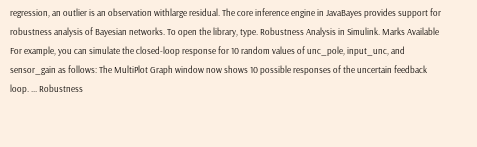regression, an outlier is an observation withlarge residual. The core inference engine in JavaBayes provides support for robustness analysis of Bayesian networks. To open the library, type. Robustness Analysis in Simulink. Marks Available For example, you can simulate the closed-loop response for 10 random values of unc_pole, input_unc, and sensor_gain as follows: The MultiPlot Graph window now shows 10 possible responses of the uncertain feedback loop. ... Robustness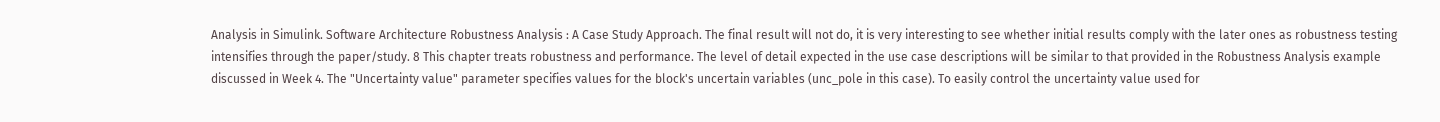Analysis in Simulink. Software Architecture Robustness Analysis : A Case Study Approach. The final result will not do, it is very interesting to see whether initial results comply with the later ones as robustness testing intensifies through the paper/study. 8 This chapter treats robustness and performance. The level of detail expected in the use case descriptions will be similar to that provided in the Robustness Analysis example discussed in Week 4. The "Uncertainty value" parameter specifies values for the block's uncertain variables (unc_pole in this case). To easily control the uncertainty value used for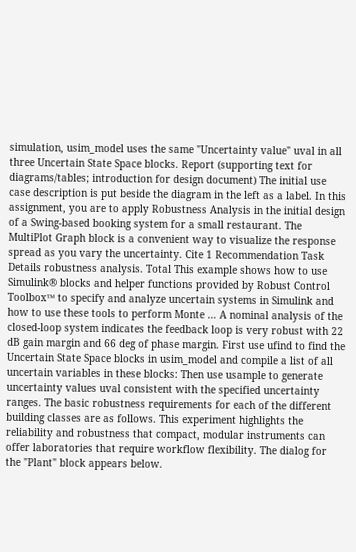simulation, usim_model uses the same "Uncertainty value" uval in all three Uncertain State Space blocks. Report (supporting text for diagrams/tables; introduction for design document) The initial use case description is put beside the diagram in the left as a label. In this assignment, you are to apply Robustness Analysis in the initial design of a Swing-based booking system for a small restaurant. The MultiPlot Graph block is a convenient way to visualize the response spread as you vary the uncertainty. Cite 1 Recommendation Task Details robustness analysis. Total This example shows how to use Simulink® blocks and helper functions provided by Robust Control Toolbox™ to specify and analyze uncertain systems in Simulink and how to use these tools to perform Monte … A nominal analysis of the closed-loop system indicates the feedback loop is very robust with 22 dB gain margin and 66 deg of phase margin. First use ufind to find the Uncertain State Space blocks in usim_model and compile a list of all uncertain variables in these blocks: Then use usample to generate uncertainty values uval consistent with the specified uncertainty ranges. The basic robustness requirements for each of the different building classes are as follows. This experiment highlights the reliability and robustness that compact, modular instruments can offer laboratories that require workflow flexibility. The dialog for the "Plant" block appears below.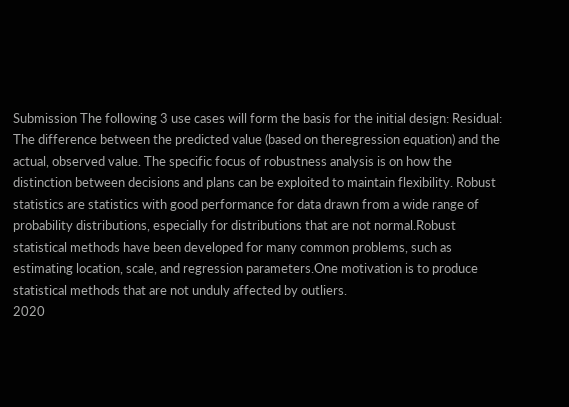Submission The following 3 use cases will form the basis for the initial design: Residual: The difference between the predicted value (based on theregression equation) and the actual, observed value. The specific focus of robustness analysis is on how the distinction between decisions and plans can be exploited to maintain flexibility. Robust statistics are statistics with good performance for data drawn from a wide range of probability distributions, especially for distributions that are not normal.Robust statistical methods have been developed for many common problems, such as estimating location, scale, and regression parameters.One motivation is to produce statistical methods that are not unduly affected by outliers.
2020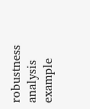robustness analysis example